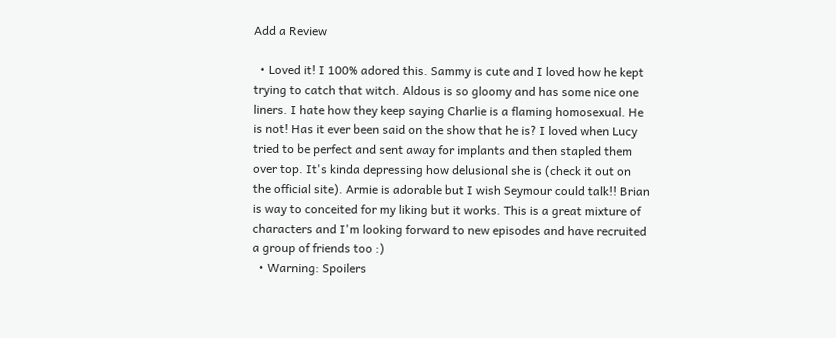Add a Review

  • Loved it! I 100% adored this. Sammy is cute and I loved how he kept trying to catch that witch. Aldous is so gloomy and has some nice one liners. I hate how they keep saying Charlie is a flaming homosexual. He is not! Has it ever been said on the show that he is? I loved when Lucy tried to be perfect and sent away for implants and then stapled them over top. It's kinda depressing how delusional she is (check it out on the official site). Armie is adorable but I wish Seymour could talk!! Brian is way to conceited for my liking but it works. This is a great mixture of characters and I'm looking forward to new episodes and have recruited a group of friends too :)
  • Warning: Spoilers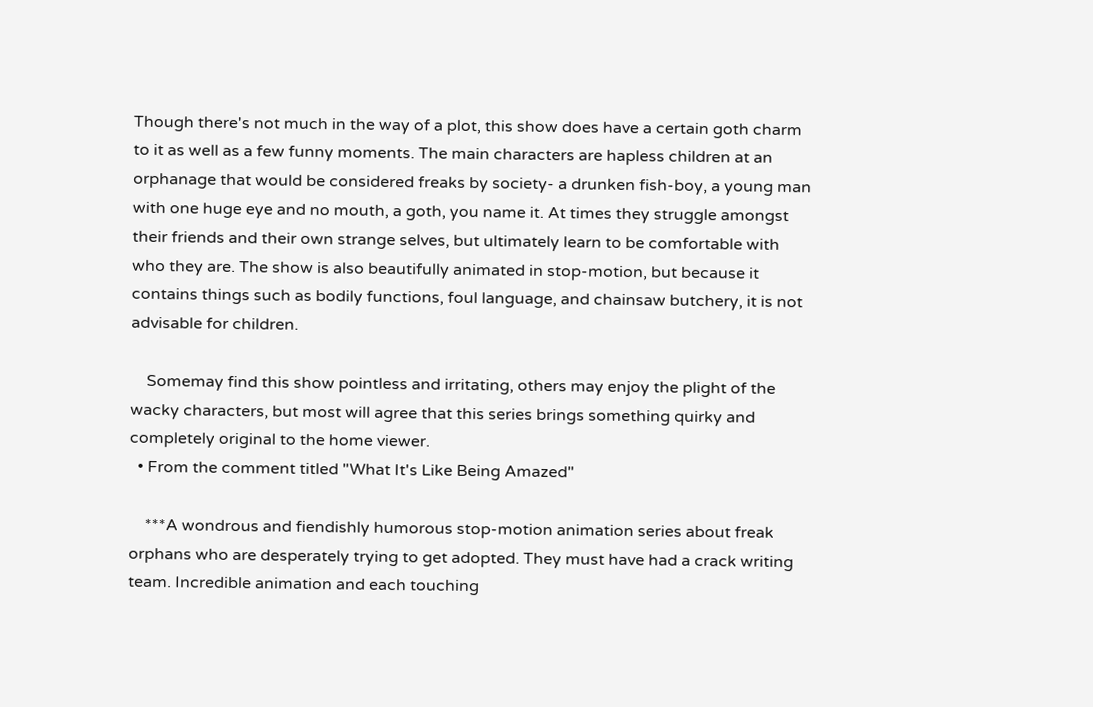Though there's not much in the way of a plot, this show does have a certain goth charm to it as well as a few funny moments. The main characters are hapless children at an orphanage that would be considered freaks by society- a drunken fish-boy, a young man with one huge eye and no mouth, a goth, you name it. At times they struggle amongst their friends and their own strange selves, but ultimately learn to be comfortable with who they are. The show is also beautifully animated in stop-motion, but because it contains things such as bodily functions, foul language, and chainsaw butchery, it is not advisable for children.

    Somemay find this show pointless and irritating, others may enjoy the plight of the wacky characters, but most will agree that this series brings something quirky and completely original to the home viewer.
  • From the comment titled "What It's Like Being Amazed"

    ***A wondrous and fiendishly humorous stop-motion animation series about freak orphans who are desperately trying to get adopted. They must have had a crack writing team. Incredible animation and each touching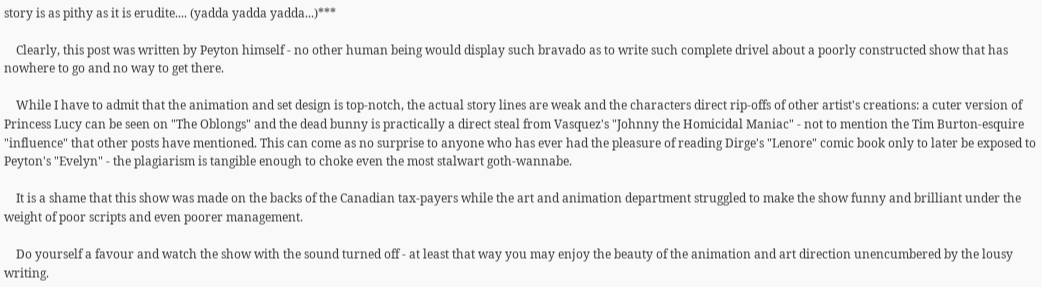story is as pithy as it is erudite.... (yadda yadda yadda...)***

    Clearly, this post was written by Peyton himself - no other human being would display such bravado as to write such complete drivel about a poorly constructed show that has nowhere to go and no way to get there.

    While I have to admit that the animation and set design is top-notch, the actual story lines are weak and the characters direct rip-offs of other artist's creations: a cuter version of Princess Lucy can be seen on "The Oblongs" and the dead bunny is practically a direct steal from Vasquez's "Johnny the Homicidal Maniac" - not to mention the Tim Burton-esquire "influence" that other posts have mentioned. This can come as no surprise to anyone who has ever had the pleasure of reading Dirge's "Lenore" comic book only to later be exposed to Peyton's "Evelyn" - the plagiarism is tangible enough to choke even the most stalwart goth-wannabe.

    It is a shame that this show was made on the backs of the Canadian tax-payers while the art and animation department struggled to make the show funny and brilliant under the weight of poor scripts and even poorer management.

    Do yourself a favour and watch the show with the sound turned off - at least that way you may enjoy the beauty of the animation and art direction unencumbered by the lousy writing.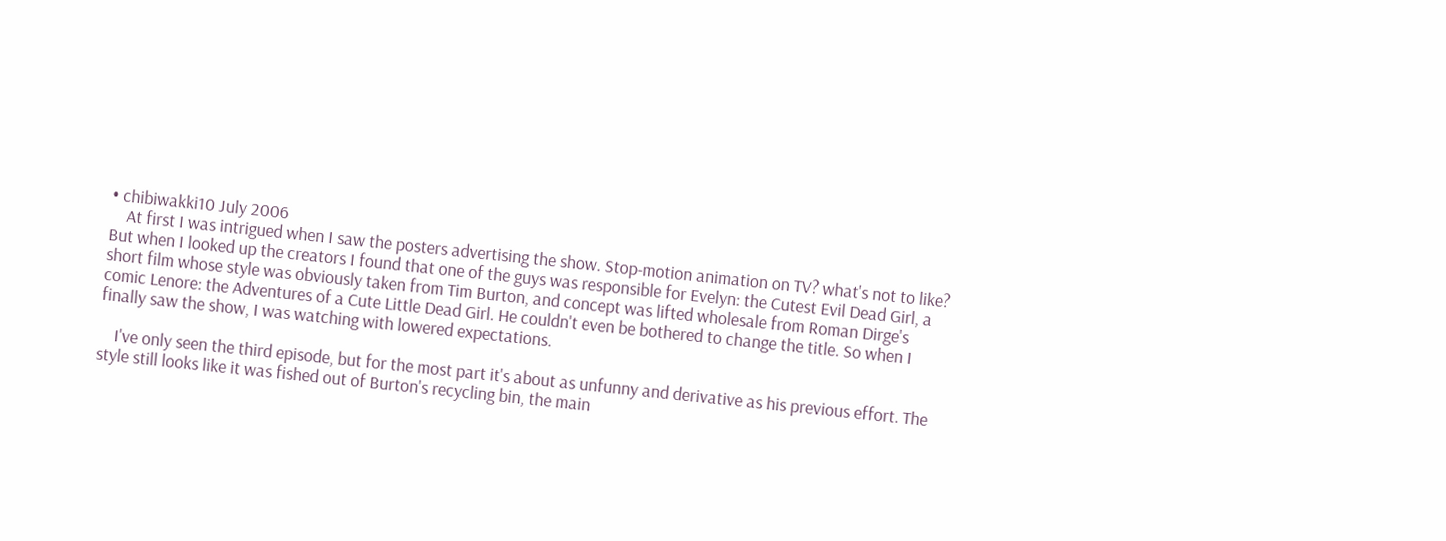• chibiwakki10 July 2006
    At first I was intrigued when I saw the posters advertising the show. Stop-motion animation on TV? what's not to like? But when I looked up the creators I found that one of the guys was responsible for Evelyn: the Cutest Evil Dead Girl, a short film whose style was obviously taken from Tim Burton, and concept was lifted wholesale from Roman Dirge's comic Lenore: the Adventures of a Cute Little Dead Girl. He couldn't even be bothered to change the title. So when I finally saw the show, I was watching with lowered expectations.

    I've only seen the third episode, but for the most part it's about as unfunny and derivative as his previous effort. The style still looks like it was fished out of Burton's recycling bin, the main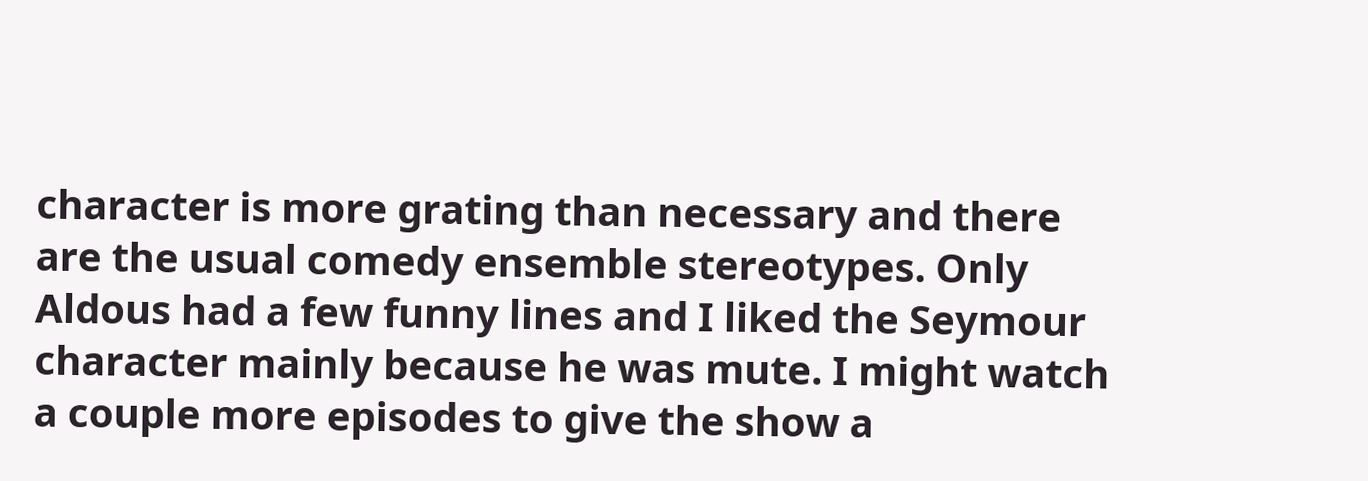character is more grating than necessary and there are the usual comedy ensemble stereotypes. Only Aldous had a few funny lines and I liked the Seymour character mainly because he was mute. I might watch a couple more episodes to give the show a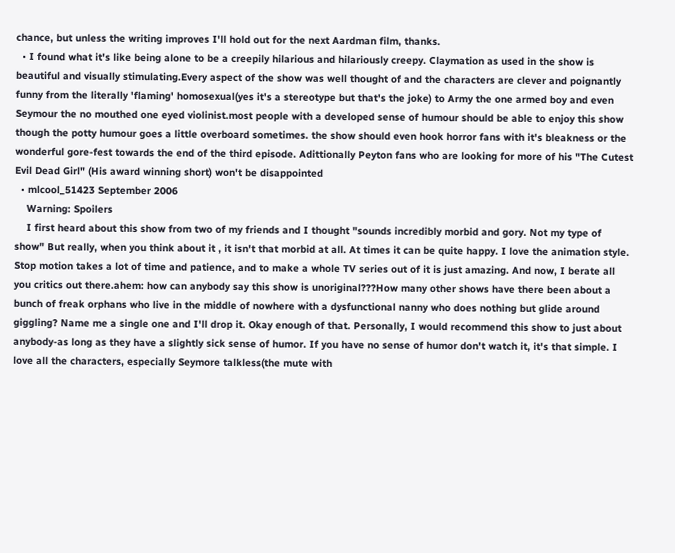chance, but unless the writing improves I'll hold out for the next Aardman film, thanks.
  • I found what it's like being alone to be a creepily hilarious and hilariously creepy. Claymation as used in the show is beautiful and visually stimulating.Every aspect of the show was well thought of and the characters are clever and poignantly funny from the literally 'flaming' homosexual(yes it's a stereotype but that's the joke) to Army the one armed boy and even Seymour the no mouthed one eyed violinist.most people with a developed sense of humour should be able to enjoy this show though the potty humour goes a little overboard sometimes. the show should even hook horror fans with it's bleakness or the wonderful gore-fest towards the end of the third episode. Adittionally Peyton fans who are looking for more of his "The Cutest Evil Dead Girl" (His award winning short) won't be disappointed
  • mlcool_51423 September 2006
    Warning: Spoilers
    I first heard about this show from two of my friends and I thought "sounds incredibly morbid and gory. Not my type of show" But really, when you think about it , it isn't that morbid at all. At times it can be quite happy. I love the animation style. Stop motion takes a lot of time and patience, and to make a whole TV series out of it is just amazing. And now, I berate all you critics out there.ahem: how can anybody say this show is unoriginal???How many other shows have there been about a bunch of freak orphans who live in the middle of nowhere with a dysfunctional nanny who does nothing but glide around giggling? Name me a single one and I'll drop it. Okay enough of that. Personally, I would recommend this show to just about anybody-as long as they have a slightly sick sense of humor. If you have no sense of humor don't watch it, it's that simple. I love all the characters, especially Seymore talkless(the mute with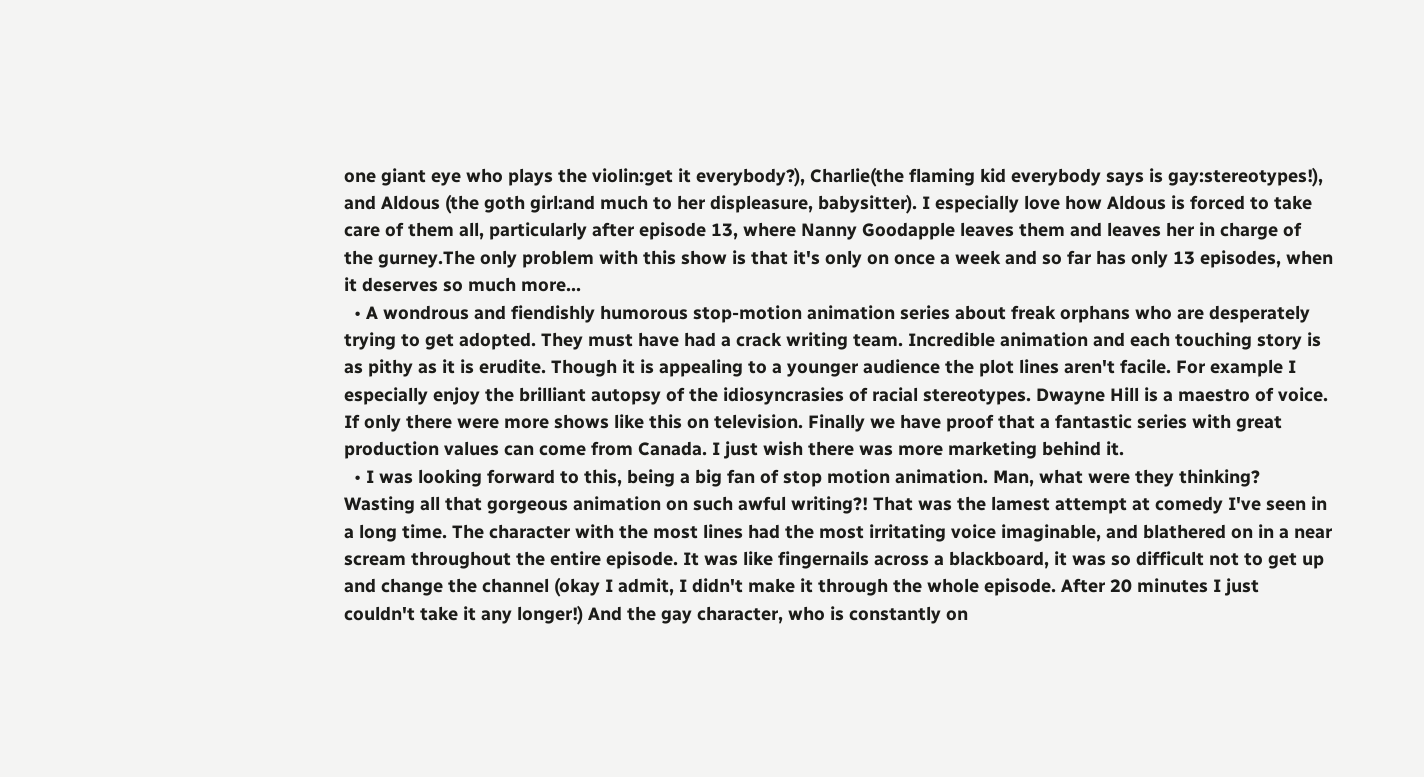one giant eye who plays the violin:get it everybody?), Charlie(the flaming kid everybody says is gay:stereotypes!), and Aldous (the goth girl:and much to her displeasure, babysitter). I especially love how Aldous is forced to take care of them all, particularly after episode 13, where Nanny Goodapple leaves them and leaves her in charge of the gurney.The only problem with this show is that it's only on once a week and so far has only 13 episodes, when it deserves so much more...
  • A wondrous and fiendishly humorous stop-motion animation series about freak orphans who are desperately trying to get adopted. They must have had a crack writing team. Incredible animation and each touching story is as pithy as it is erudite. Though it is appealing to a younger audience the plot lines aren't facile. For example I especially enjoy the brilliant autopsy of the idiosyncrasies of racial stereotypes. Dwayne Hill is a maestro of voice. If only there were more shows like this on television. Finally we have proof that a fantastic series with great production values can come from Canada. I just wish there was more marketing behind it.
  • I was looking forward to this, being a big fan of stop motion animation. Man, what were they thinking? Wasting all that gorgeous animation on such awful writing?! That was the lamest attempt at comedy I've seen in a long time. The character with the most lines had the most irritating voice imaginable, and blathered on in a near scream throughout the entire episode. It was like fingernails across a blackboard, it was so difficult not to get up and change the channel (okay I admit, I didn't make it through the whole episode. After 20 minutes I just couldn't take it any longer!) And the gay character, who is constantly on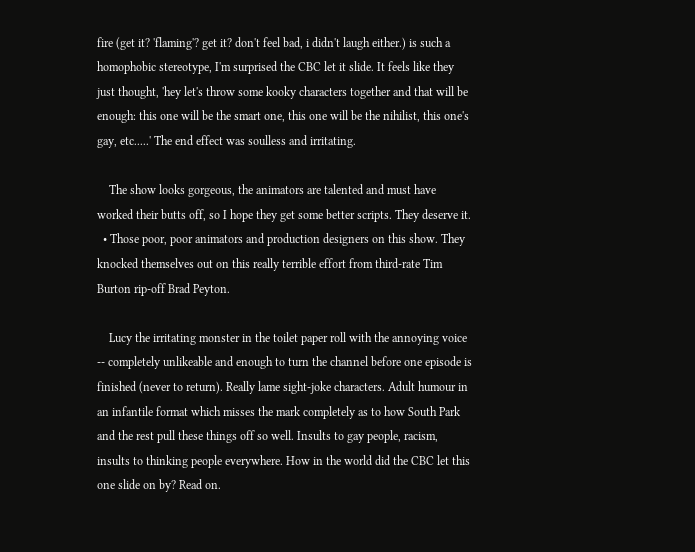fire (get it? 'flaming'? get it? don't feel bad, i didn't laugh either.) is such a homophobic stereotype, I'm surprised the CBC let it slide. It feels like they just thought, 'hey let's throw some kooky characters together and that will be enough: this one will be the smart one, this one will be the nihilist, this one's gay, etc.....' The end effect was soulless and irritating.

    The show looks gorgeous, the animators are talented and must have worked their butts off, so I hope they get some better scripts. They deserve it.
  • Those poor, poor animators and production designers on this show. They knocked themselves out on this really terrible effort from third-rate Tim Burton rip-off Brad Peyton.

    Lucy the irritating monster in the toilet paper roll with the annoying voice -- completely unlikeable and enough to turn the channel before one episode is finished (never to return). Really lame sight-joke characters. Adult humour in an infantile format which misses the mark completely as to how South Park and the rest pull these things off so well. Insults to gay people, racism, insults to thinking people everywhere. How in the world did the CBC let this one slide on by? Read on.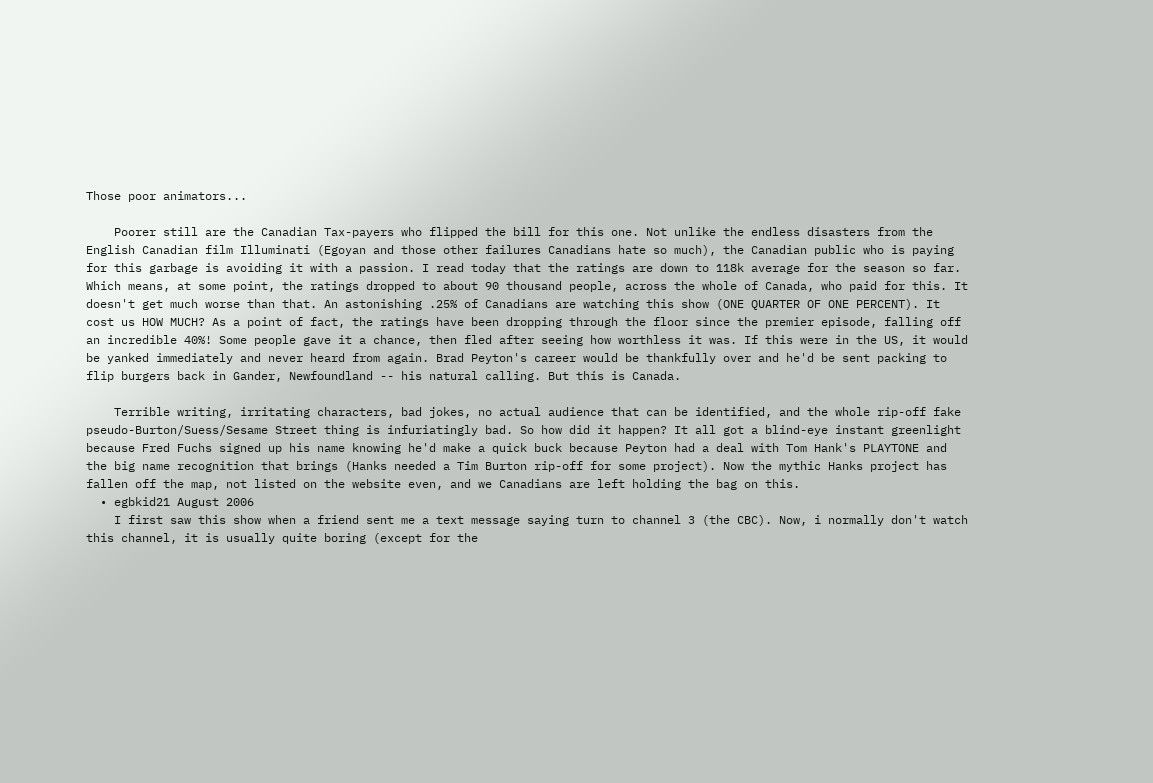Those poor animators...

    Poorer still are the Canadian Tax-payers who flipped the bill for this one. Not unlike the endless disasters from the English Canadian film Illuminati (Egoyan and those other failures Canadians hate so much), the Canadian public who is paying for this garbage is avoiding it with a passion. I read today that the ratings are down to 118k average for the season so far. Which means, at some point, the ratings dropped to about 90 thousand people, across the whole of Canada, who paid for this. It doesn't get much worse than that. An astonishing .25% of Canadians are watching this show (ONE QUARTER OF ONE PERCENT). It cost us HOW MUCH? As a point of fact, the ratings have been dropping through the floor since the premier episode, falling off an incredible 40%! Some people gave it a chance, then fled after seeing how worthless it was. If this were in the US, it would be yanked immediately and never heard from again. Brad Peyton's career would be thankfully over and he'd be sent packing to flip burgers back in Gander, Newfoundland -- his natural calling. But this is Canada.

    Terrible writing, irritating characters, bad jokes, no actual audience that can be identified, and the whole rip-off fake pseudo-Burton/Suess/Sesame Street thing is infuriatingly bad. So how did it happen? It all got a blind-eye instant greenlight because Fred Fuchs signed up his name knowing he'd make a quick buck because Peyton had a deal with Tom Hank's PLAYTONE and the big name recognition that brings (Hanks needed a Tim Burton rip-off for some project). Now the mythic Hanks project has fallen off the map, not listed on the website even, and we Canadians are left holding the bag on this.
  • egbkid21 August 2006
    I first saw this show when a friend sent me a text message saying turn to channel 3 (the CBC). Now, i normally don't watch this channel, it is usually quite boring (except for the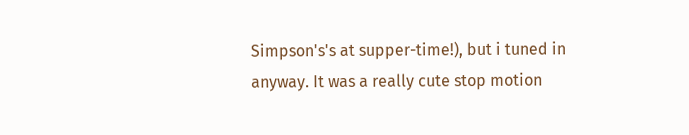Simpson's's at supper-time!), but i tuned in anyway. It was a really cute stop motion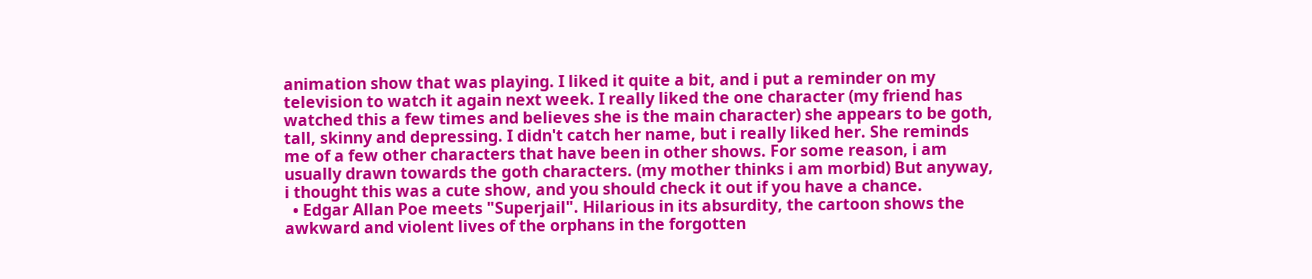animation show that was playing. I liked it quite a bit, and i put a reminder on my television to watch it again next week. I really liked the one character (my friend has watched this a few times and believes she is the main character) she appears to be goth, tall, skinny and depressing. I didn't catch her name, but i really liked her. She reminds me of a few other characters that have been in other shows. For some reason, i am usually drawn towards the goth characters. (my mother thinks i am morbid) But anyway, i thought this was a cute show, and you should check it out if you have a chance.
  • Edgar Allan Poe meets "Superjail". Hilarious in its absurdity, the cartoon shows the awkward and violent lives of the orphans in the forgotten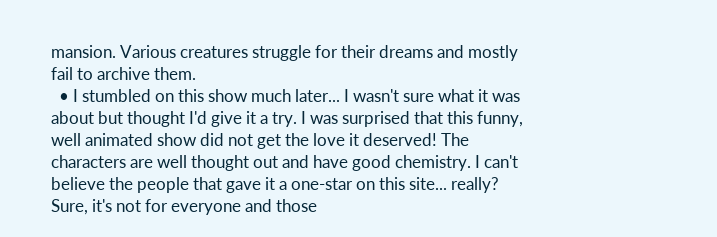mansion. Various creatures struggle for their dreams and mostly fail to archive them.
  • I stumbled on this show much later... I wasn't sure what it was about but thought I'd give it a try. I was surprised that this funny, well animated show did not get the love it deserved! The characters are well thought out and have good chemistry. I can't believe the people that gave it a one-star on this site... really? Sure, it's not for everyone and those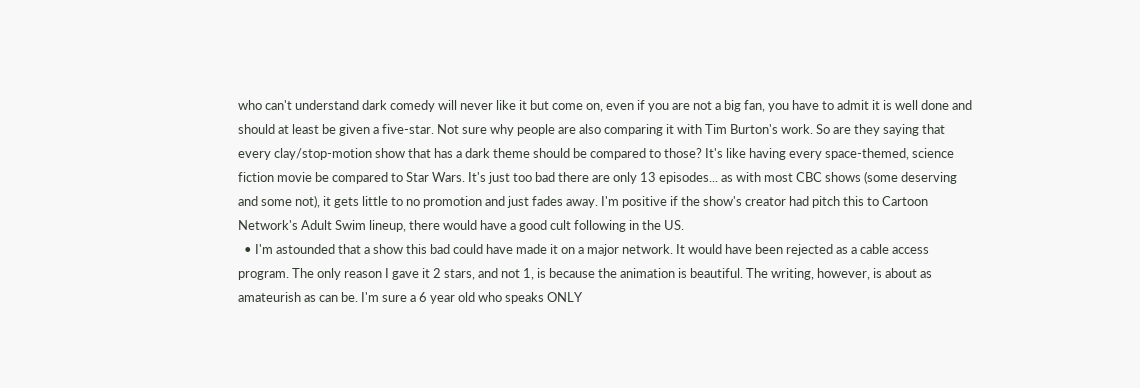who can't understand dark comedy will never like it but come on, even if you are not a big fan, you have to admit it is well done and should at least be given a five-star. Not sure why people are also comparing it with Tim Burton's work. So are they saying that every clay/stop-motion show that has a dark theme should be compared to those? It's like having every space-themed, science fiction movie be compared to Star Wars. It's just too bad there are only 13 episodes... as with most CBC shows (some deserving and some not), it gets little to no promotion and just fades away. I'm positive if the show's creator had pitch this to Cartoon Network's Adult Swim lineup, there would have a good cult following in the US.
  • I'm astounded that a show this bad could have made it on a major network. It would have been rejected as a cable access program. The only reason I gave it 2 stars, and not 1, is because the animation is beautiful. The writing, however, is about as amateurish as can be. I'm sure a 6 year old who speaks ONLY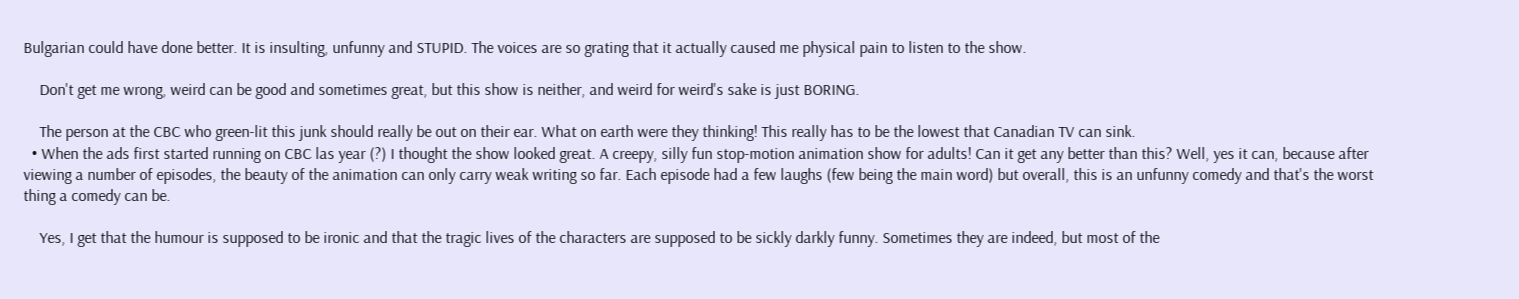Bulgarian could have done better. It is insulting, unfunny and STUPID. The voices are so grating that it actually caused me physical pain to listen to the show.

    Don't get me wrong, weird can be good and sometimes great, but this show is neither, and weird for weird's sake is just BORING.

    The person at the CBC who green-lit this junk should really be out on their ear. What on earth were they thinking! This really has to be the lowest that Canadian TV can sink.
  • When the ads first started running on CBC las year (?) I thought the show looked great. A creepy, silly fun stop-motion animation show for adults! Can it get any better than this? Well, yes it can, because after viewing a number of episodes, the beauty of the animation can only carry weak writing so far. Each episode had a few laughs (few being the main word) but overall, this is an unfunny comedy and that's the worst thing a comedy can be.

    Yes, I get that the humour is supposed to be ironic and that the tragic lives of the characters are supposed to be sickly darkly funny. Sometimes they are indeed, but most of the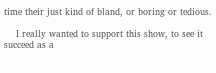time their just kind of bland, or boring or tedious.

    I really wanted to support this show, to see it succeed as a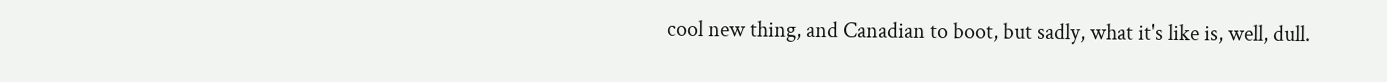cool new thing, and Canadian to boot, but sadly, what it's like is, well, dull.